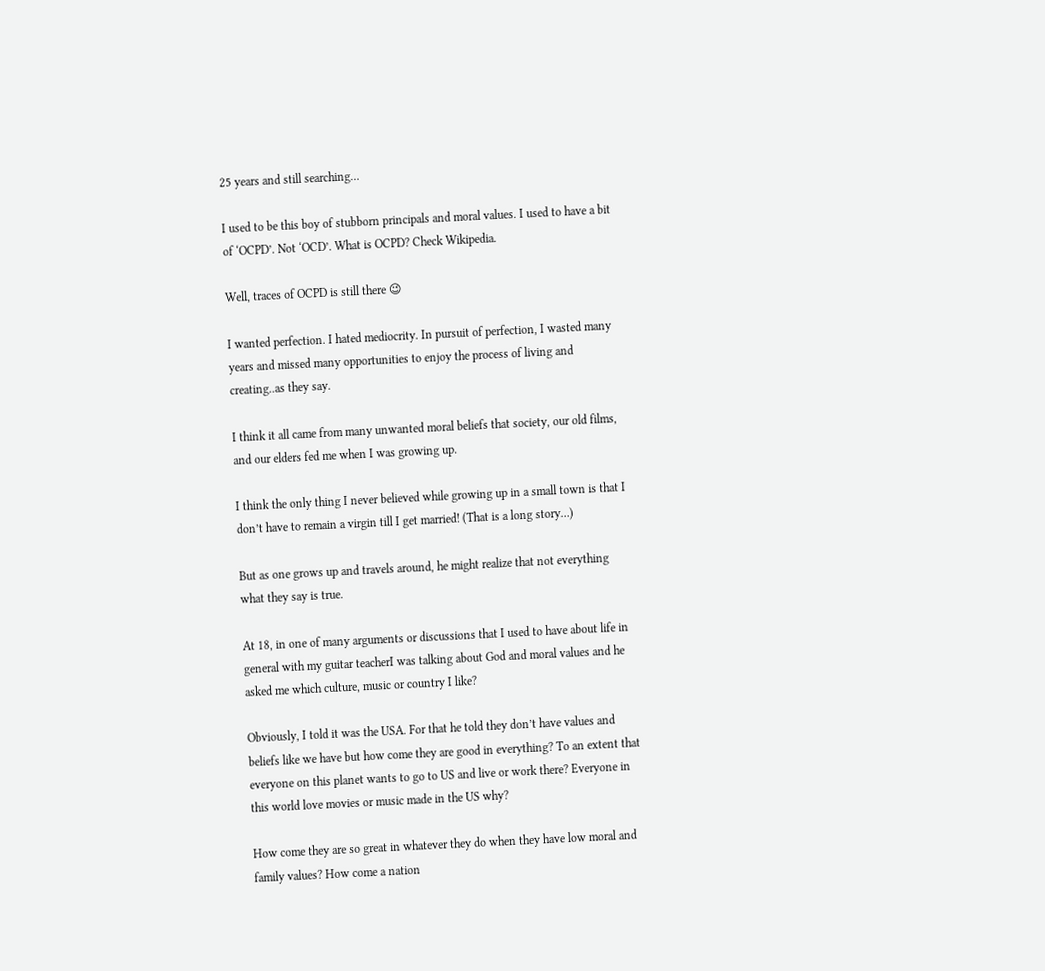25 years and still searching…

I used to be this boy of stubborn principals and moral values. I used to have a bit of ‘OCPD’. Not ‘OCD’. What is OCPD? Check Wikipedia.

Well, traces of OCPD is still there 😉

I wanted perfection. I hated mediocrity. In pursuit of perfection, I wasted many years and missed many opportunities to enjoy the process of living and creating..as they say.

I think it all came from many unwanted moral beliefs that society, our old films, and our elders fed me when I was growing up.

I think the only thing I never believed while growing up in a small town is that I don’t have to remain a virgin till I get married! (That is a long story…)

But as one grows up and travels around, he might realize that not everything what they say is true.

At 18, in one of many arguments or discussions that I used to have about life in general with my guitar teacherI was talking about God and moral values and he asked me which culture, music or country I like?

Obviously, I told it was the USA. For that he told they don’t have values and beliefs like we have but how come they are good in everything? To an extent that everyone on this planet wants to go to US and live or work there? Everyone in this world love movies or music made in the US why?

How come they are so great in whatever they do when they have low moral and family values? How come a nation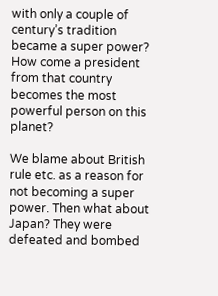with only a couple of century’s tradition became a super power? How come a president from that country becomes the most powerful person on this planet?

We blame about British rule etc. as a reason for not becoming a super power. Then what about Japan? They were defeated and bombed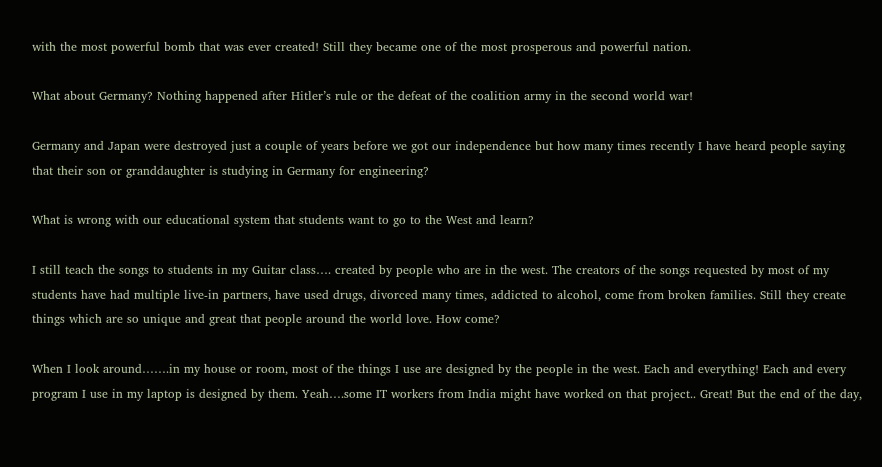with the most powerful bomb that was ever created! Still they became one of the most prosperous and powerful nation.

What about Germany? Nothing happened after Hitler’s rule or the defeat of the coalition army in the second world war!

Germany and Japan were destroyed just a couple of years before we got our independence but how many times recently I have heard people saying that their son or granddaughter is studying in Germany for engineering?

What is wrong with our educational system that students want to go to the West and learn?

I still teach the songs to students in my Guitar class…. created by people who are in the west. The creators of the songs requested by most of my students have had multiple live-in partners, have used drugs, divorced many times, addicted to alcohol, come from broken families. Still they create things which are so unique and great that people around the world love. How come?

When I look around…….in my house or room, most of the things I use are designed by the people in the west. Each and everything! Each and every program I use in my laptop is designed by them. Yeah….some IT workers from India might have worked on that project.. Great! But the end of the day,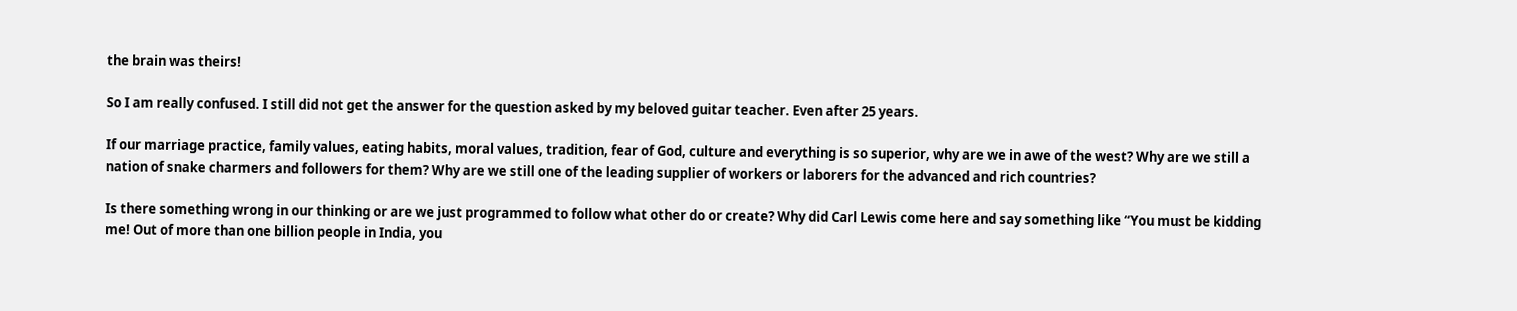the brain was theirs!

So I am really confused. I still did not get the answer for the question asked by my beloved guitar teacher. Even after 25 years.

If our marriage practice, family values, eating habits, moral values, tradition, fear of God, culture and everything is so superior, why are we in awe of the west? Why are we still a nation of snake charmers and followers for them? Why are we still one of the leading supplier of workers or laborers for the advanced and rich countries?

Is there something wrong in our thinking or are we just programmed to follow what other do or create? Why did Carl Lewis come here and say something like “You must be kidding me! Out of more than one billion people in India, you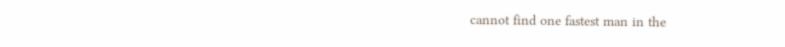cannot find one fastest man in the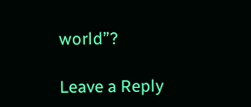world”?

Leave a Reply